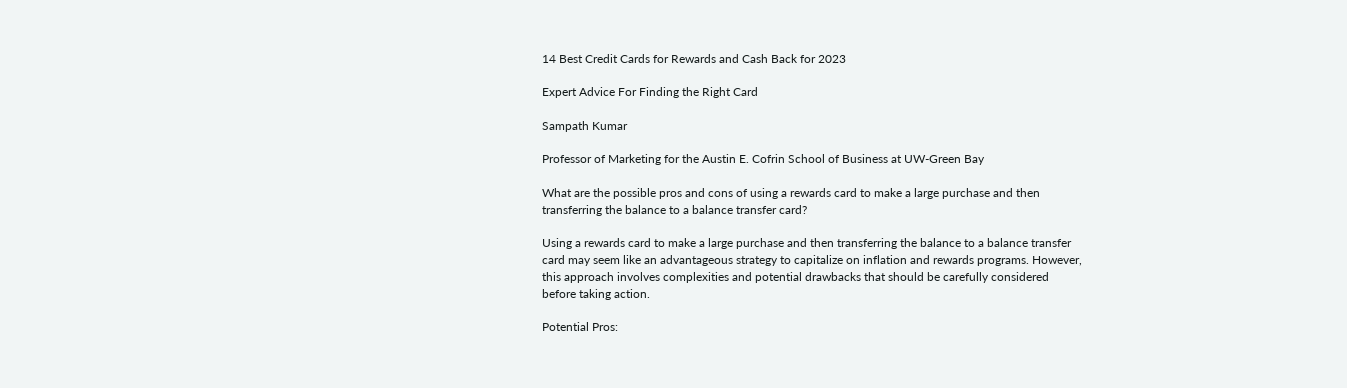14 Best Credit Cards for Rewards and Cash Back for 2023

Expert Advice For Finding the Right Card

Sampath Kumar

Professor of Marketing for the Austin E. Cofrin School of Business at UW-Green Bay

What are the possible pros and cons of using a rewards card to make a large purchase and then transferring the balance to a balance transfer card?

Using a rewards card to make a large purchase and then transferring the balance to a balance transfer card may seem like an advantageous strategy to capitalize on inflation and rewards programs. However, this approach involves complexities and potential drawbacks that should be carefully considered before taking action.

Potential Pros: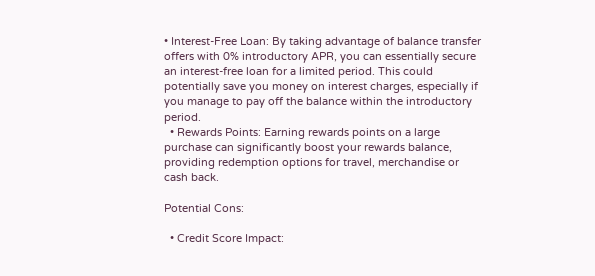• Interest-Free Loan: By taking advantage of balance transfer offers with 0% introductory APR, you can essentially secure an interest-free loan for a limited period. This could potentially save you money on interest charges, especially if you manage to pay off the balance within the introductory period.
  • Rewards Points: Earning rewards points on a large purchase can significantly boost your rewards balance, providing redemption options for travel, merchandise or cash back.

Potential Cons:

  • Credit Score Impact: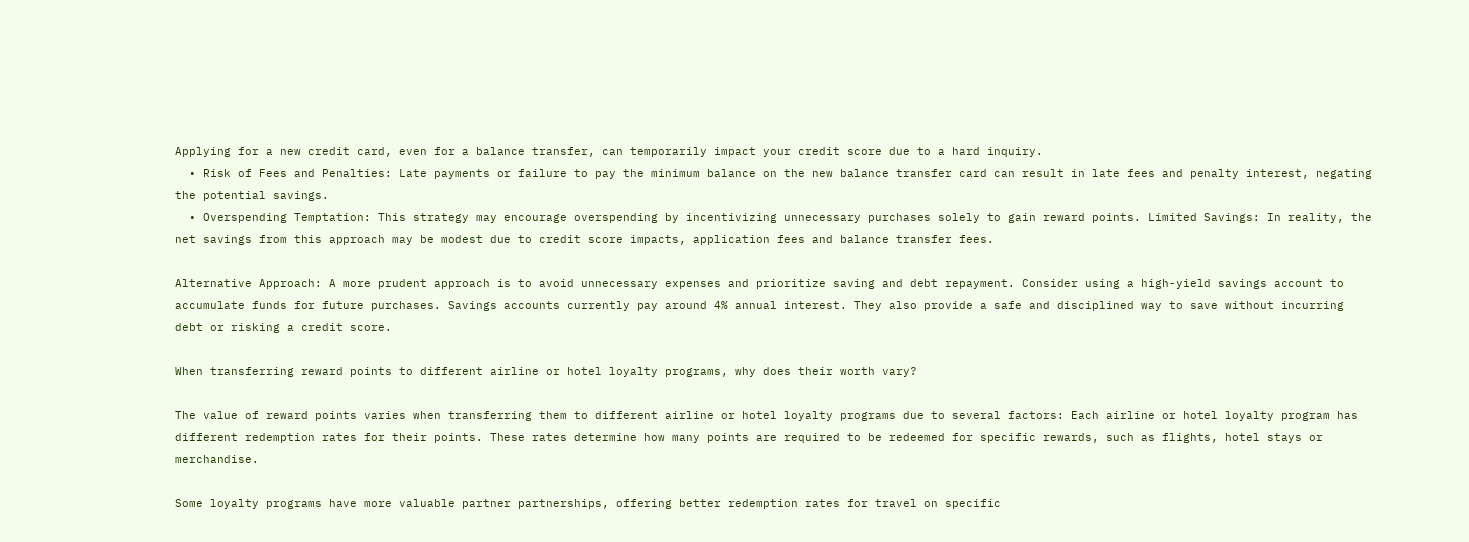Applying for a new credit card, even for a balance transfer, can temporarily impact your credit score due to a hard inquiry.
  • Risk of Fees and Penalties: Late payments or failure to pay the minimum balance on the new balance transfer card can result in late fees and penalty interest, negating the potential savings.
  • Overspending Temptation: This strategy may encourage overspending by incentivizing unnecessary purchases solely to gain reward points. Limited Savings: In reality, the net savings from this approach may be modest due to credit score impacts, application fees and balance transfer fees.

Alternative Approach: A more prudent approach is to avoid unnecessary expenses and prioritize saving and debt repayment. Consider using a high-yield savings account to accumulate funds for future purchases. Savings accounts currently pay around 4% annual interest. They also provide a safe and disciplined way to save without incurring debt or risking a credit score.

When transferring reward points to different airline or hotel loyalty programs, why does their worth vary?

The value of reward points varies when transferring them to different airline or hotel loyalty programs due to several factors: Each airline or hotel loyalty program has different redemption rates for their points. These rates determine how many points are required to be redeemed for specific rewards, such as flights, hotel stays or merchandise.

Some loyalty programs have more valuable partner partnerships, offering better redemption rates for travel on specific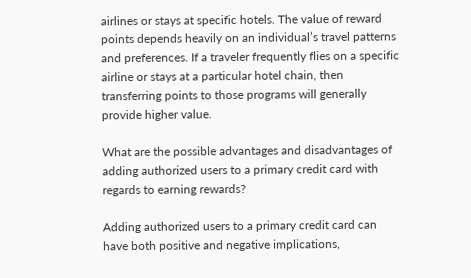airlines or stays at specific hotels. The value of reward points depends heavily on an individual’s travel patterns and preferences. If a traveler frequently flies on a specific airline or stays at a particular hotel chain, then transferring points to those programs will generally provide higher value.

What are the possible advantages and disadvantages of adding authorized users to a primary credit card with regards to earning rewards?

Adding authorized users to a primary credit card can have both positive and negative implications,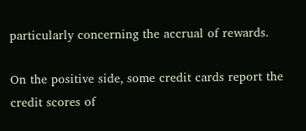particularly concerning the accrual of rewards.

On the positive side, some credit cards report the credit scores of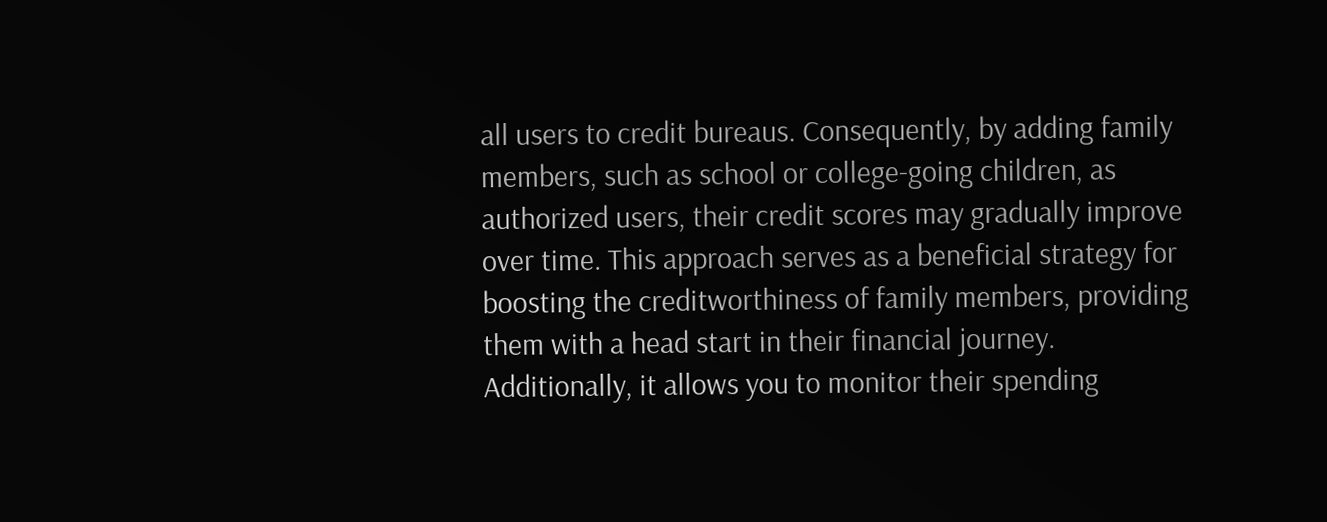all users to credit bureaus. Consequently, by adding family members, such as school or college-going children, as authorized users, their credit scores may gradually improve over time. This approach serves as a beneficial strategy for boosting the creditworthiness of family members, providing them with a head start in their financial journey. Additionally, it allows you to monitor their spending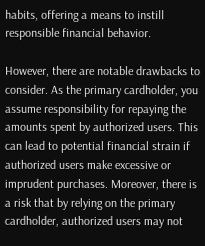habits, offering a means to instill responsible financial behavior.

However, there are notable drawbacks to consider. As the primary cardholder, you assume responsibility for repaying the amounts spent by authorized users. This can lead to potential financial strain if authorized users make excessive or imprudent purchases. Moreover, there is a risk that by relying on the primary cardholder, authorized users may not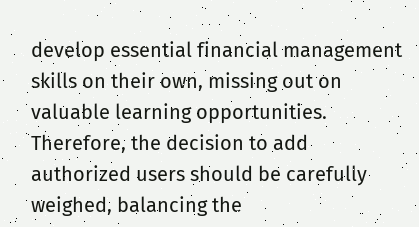develop essential financial management skills on their own, missing out on valuable learning opportunities. Therefore, the decision to add authorized users should be carefully weighed, balancing the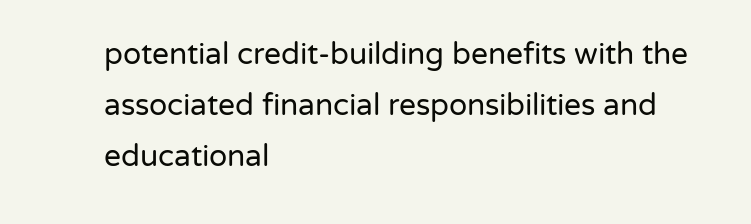potential credit-building benefits with the associated financial responsibilities and educational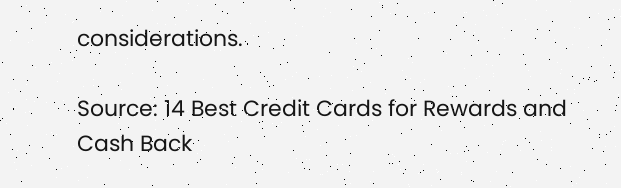considerations.

Source: 14 Best Credit Cards for Rewards and Cash Back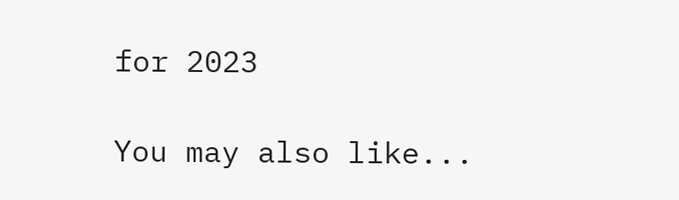for 2023

You may also like...